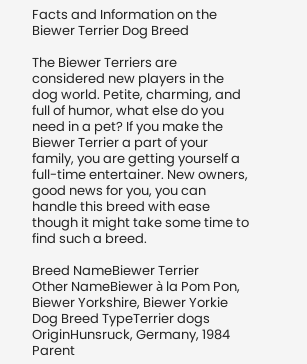Facts and Information on the Biewer Terrier Dog Breed

The Biewer Terriers are considered new players in the dog world. Petite, charming, and full of humor, what else do you need in a pet? If you make the Biewer Terrier a part of your family, you are getting yourself a full-time entertainer. New owners, good news for you, you can handle this breed with ease though it might take some time to find such a breed.

Breed NameBiewer Terrier
Other NameBiewer à la Pom Pon, Biewer Yorkshire, Biewer Yorkie
Dog Breed TypeTerrier dogs
OriginHunsruck, Germany, 1984
Parent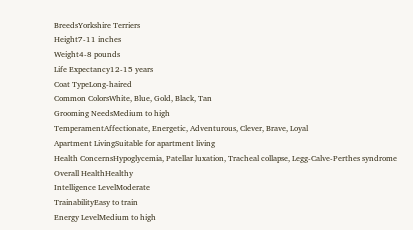BreedsYorkshire Terriers
Height7-11 inches
Weight4-8 pounds
Life Expectancy12-15 years
Coat TypeLong-haired
Common ColorsWhite, Blue, Gold, Black, Tan
Grooming NeedsMedium to high
TemperamentAffectionate, Energetic, Adventurous, Clever, Brave, Loyal
Apartment LivingSuitable for apartment living
Health ConcernsHypoglycemia, Patellar luxation, Tracheal collapse, Legg-Calve-Perthes syndrome
Overall HealthHealthy
Intelligence LevelModerate
TrainabilityEasy to train
Energy LevelMedium to high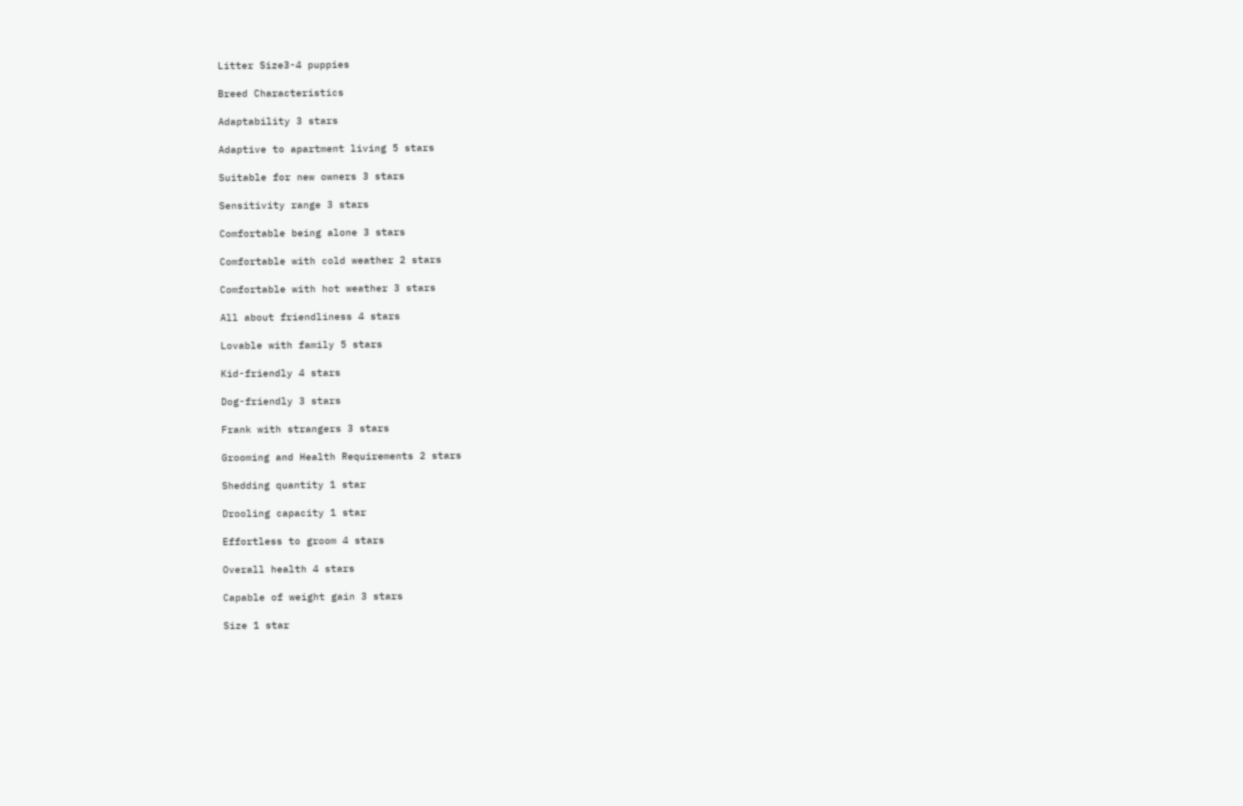Litter Size3-4 puppies

Breed Characteristics

Adaptability 3 stars

Adaptive to apartment living 5 stars

Suitable for new owners 3 stars

Sensitivity range 3 stars

Comfortable being alone 3 stars

Comfortable with cold weather 2 stars

Comfortable with hot weather 3 stars

All about friendliness 4 stars

Lovable with family 5 stars

Kid-friendly 4 stars

Dog-friendly 3 stars

Frank with strangers 3 stars

Grooming and Health Requirements 2 stars

Shedding quantity 1 star

Drooling capacity 1 star

Effortless to groom 4 stars

Overall health 4 stars

Capable of weight gain 3 stars

Size 1 star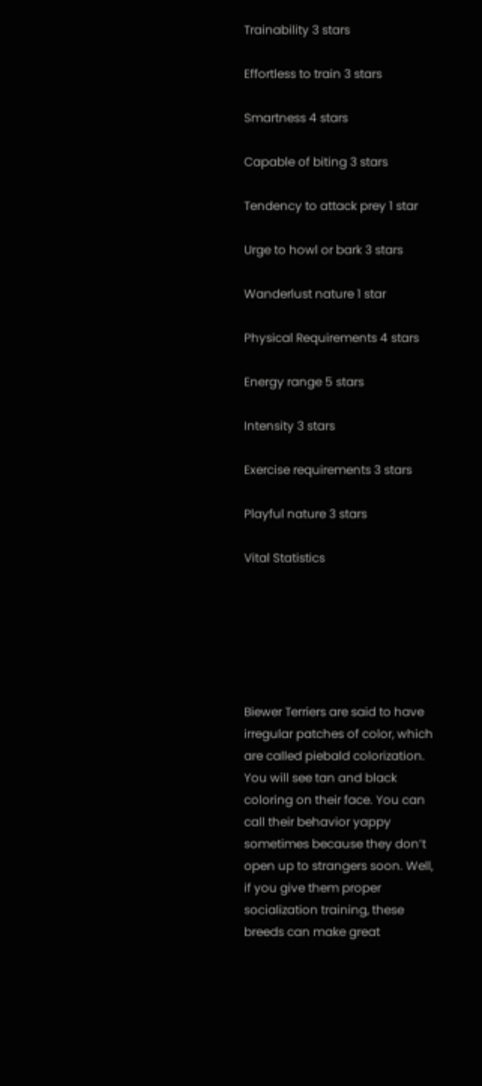Trainability 3 stars

Effortless to train 3 stars

Smartness 4 stars

Capable of biting 3 stars

Tendency to attack prey 1 star

Urge to howl or bark 3 stars

Wanderlust nature 1 star

Physical Requirements 4 stars

Energy range 5 stars

Intensity 3 stars

Exercise requirements 3 stars

Playful nature 3 stars

Vital Statistics






Biewer Terriers are said to have irregular patches of color, which are called piebald colorization. You will see tan and black coloring on their face. You can call their behavior yappy sometimes because they don’t open up to strangers soon. Well, if you give them proper socialization training, these breeds can make great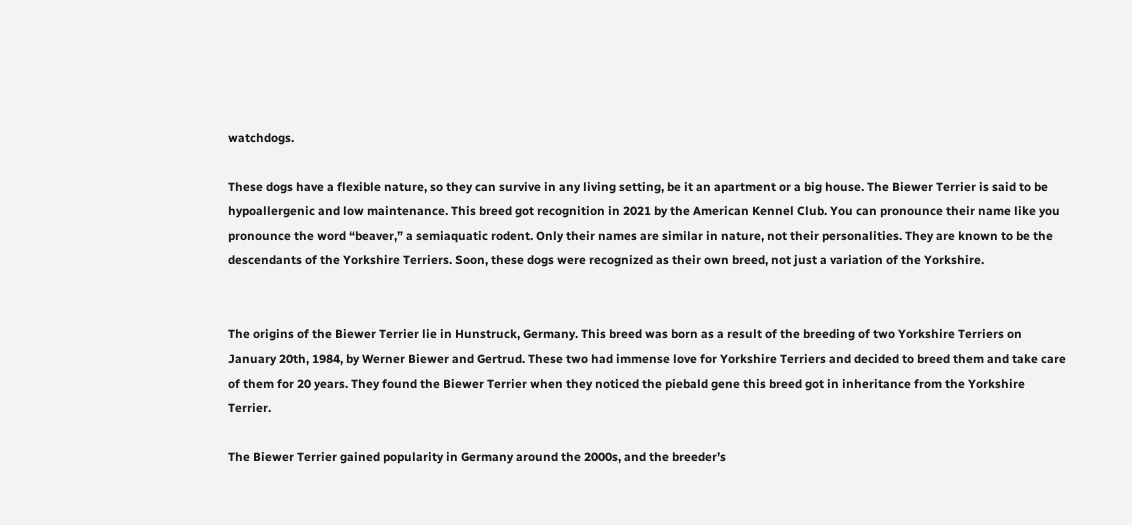watchdogs.

These dogs have a flexible nature, so they can survive in any living setting, be it an apartment or a big house. The Biewer Terrier is said to be hypoallergenic and low maintenance. This breed got recognition in 2021 by the American Kennel Club. You can pronounce their name like you pronounce the word “beaver,” a semiaquatic rodent. Only their names are similar in nature, not their personalities. They are known to be the descendants of the Yorkshire Terriers. Soon, these dogs were recognized as their own breed, not just a variation of the Yorkshire.


The origins of the Biewer Terrier lie in Hunstruck, Germany. This breed was born as a result of the breeding of two Yorkshire Terriers on January 20th, 1984, by Werner Biewer and Gertrud. These two had immense love for Yorkshire Terriers and decided to breed them and take care of them for 20 years. They found the Biewer Terrier when they noticed the piebald gene this breed got in inheritance from the Yorkshire Terrier.

The Biewer Terrier gained popularity in Germany around the 2000s, and the breeder’s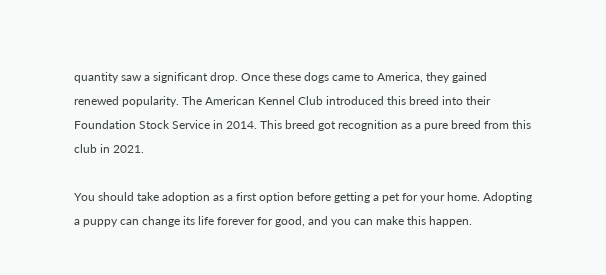quantity saw a significant drop. Once these dogs came to America, they gained renewed popularity. The American Kennel Club introduced this breed into their Foundation Stock Service in 2014. This breed got recognition as a pure breed from this club in 2021.

You should take adoption as a first option before getting a pet for your home. Adopting a puppy can change its life forever for good, and you can make this happen.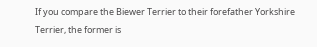If you compare the Biewer Terrier to their forefather Yorkshire Terrier, the former is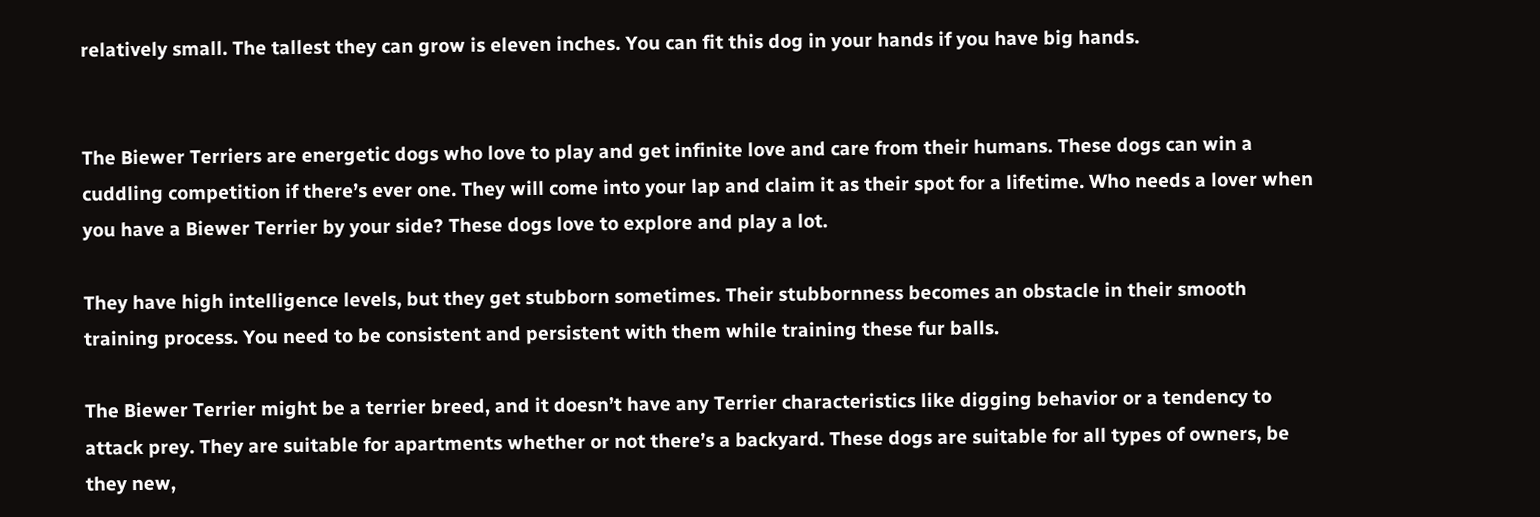relatively small. The tallest they can grow is eleven inches. You can fit this dog in your hands if you have big hands.


The Biewer Terriers are energetic dogs who love to play and get infinite love and care from their humans. These dogs can win a cuddling competition if there’s ever one. They will come into your lap and claim it as their spot for a lifetime. Who needs a lover when you have a Biewer Terrier by your side? These dogs love to explore and play a lot.

They have high intelligence levels, but they get stubborn sometimes. Their stubbornness becomes an obstacle in their smooth training process. You need to be consistent and persistent with them while training these fur balls.

The Biewer Terrier might be a terrier breed, and it doesn’t have any Terrier characteristics like digging behavior or a tendency to attack prey. They are suitable for apartments whether or not there’s a backyard. These dogs are suitable for all types of owners, be they new,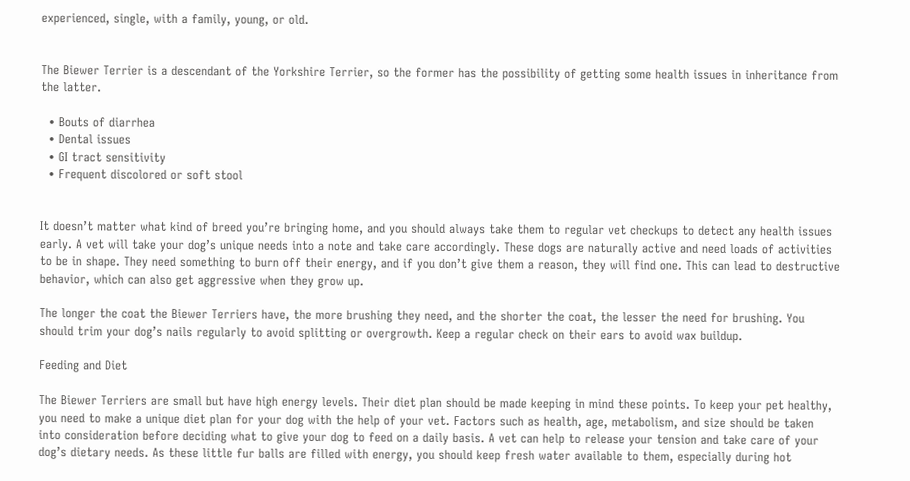experienced, single, with a family, young, or old.


The Biewer Terrier is a descendant of the Yorkshire Terrier, so the former has the possibility of getting some health issues in inheritance from the latter.

  • Bouts of diarrhea
  • Dental issues
  • GI tract sensitivity
  • Frequent discolored or soft stool


It doesn’t matter what kind of breed you’re bringing home, and you should always take them to regular vet checkups to detect any health issues early. A vet will take your dog’s unique needs into a note and take care accordingly. These dogs are naturally active and need loads of activities to be in shape. They need something to burn off their energy, and if you don’t give them a reason, they will find one. This can lead to destructive behavior, which can also get aggressive when they grow up.

The longer the coat the Biewer Terriers have, the more brushing they need, and the shorter the coat, the lesser the need for brushing. You should trim your dog’s nails regularly to avoid splitting or overgrowth. Keep a regular check on their ears to avoid wax buildup.

Feeding and Diet

The Biewer Terriers are small but have high energy levels. Their diet plan should be made keeping in mind these points. To keep your pet healthy, you need to make a unique diet plan for your dog with the help of your vet. Factors such as health, age, metabolism, and size should be taken into consideration before deciding what to give your dog to feed on a daily basis. A vet can help to release your tension and take care of your dog’s dietary needs. As these little fur balls are filled with energy, you should keep fresh water available to them, especially during hot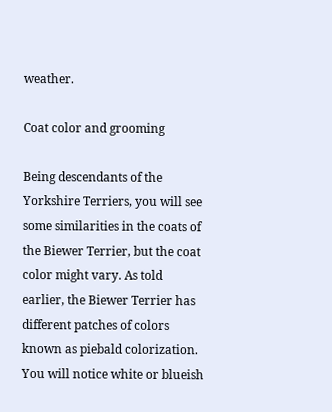weather.

Coat color and grooming

Being descendants of the Yorkshire Terriers, you will see some similarities in the coats of the Biewer Terrier, but the coat color might vary. As told earlier, the Biewer Terrier has different patches of colors known as piebald colorization. You will notice white or blueish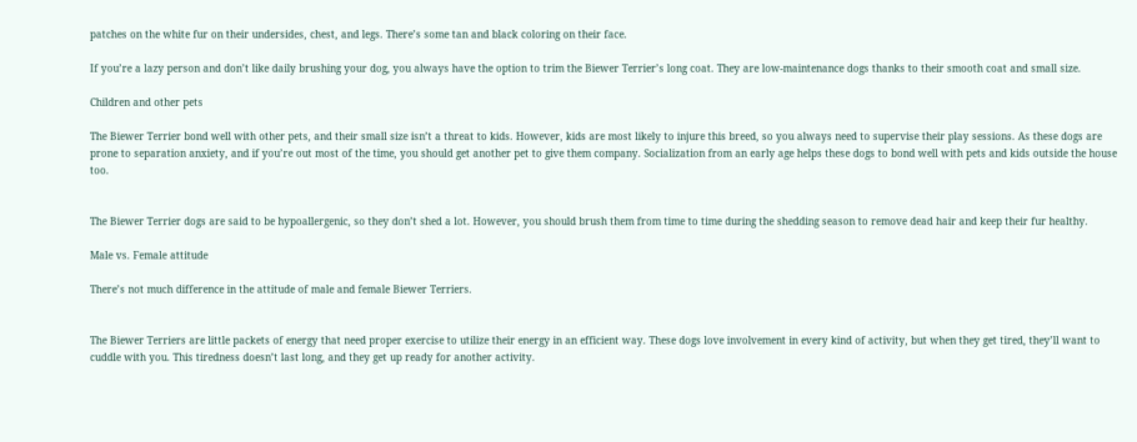patches on the white fur on their undersides, chest, and legs. There’s some tan and black coloring on their face.

If you’re a lazy person and don’t like daily brushing your dog, you always have the option to trim the Biewer Terrier’s long coat. They are low-maintenance dogs thanks to their smooth coat and small size.

Children and other pets

The Biewer Terrier bond well with other pets, and their small size isn’t a threat to kids. However, kids are most likely to injure this breed, so you always need to supervise their play sessions. As these dogs are prone to separation anxiety, and if you’re out most of the time, you should get another pet to give them company. Socialization from an early age helps these dogs to bond well with pets and kids outside the house too.


The Biewer Terrier dogs are said to be hypoallergenic, so they don’t shed a lot. However, you should brush them from time to time during the shedding season to remove dead hair and keep their fur healthy.

Male vs. Female attitude

There’s not much difference in the attitude of male and female Biewer Terriers.


The Biewer Terriers are little packets of energy that need proper exercise to utilize their energy in an efficient way. These dogs love involvement in every kind of activity, but when they get tired, they’ll want to cuddle with you. This tiredness doesn’t last long, and they get up ready for another activity.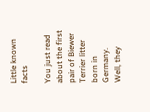Little known facts

You just read about the first pair of Biewer Terrier litter born in Germany. Well, they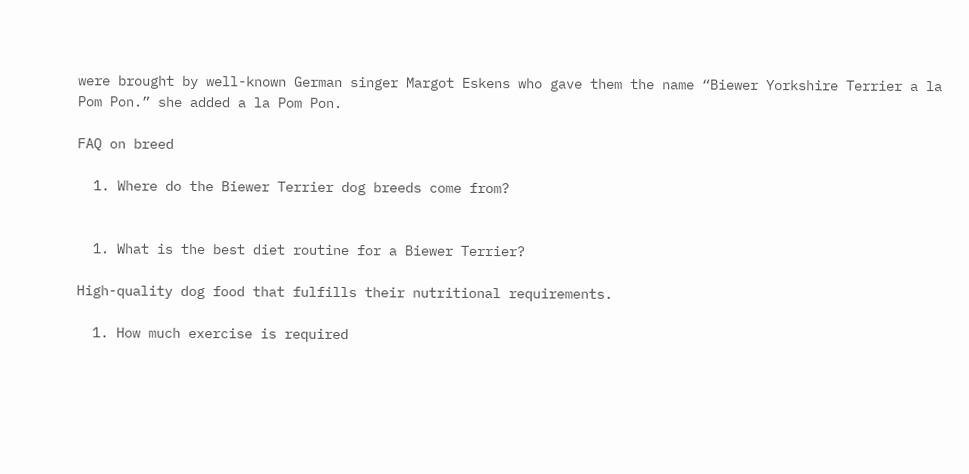were brought by well-known German singer Margot Eskens who gave them the name “Biewer Yorkshire Terrier a la Pom Pon.” she added a la Pom Pon.

FAQ on breed

  1. Where do the Biewer Terrier dog breeds come from?


  1. What is the best diet routine for a Biewer Terrier?

High-quality dog food that fulfills their nutritional requirements.

  1. How much exercise is required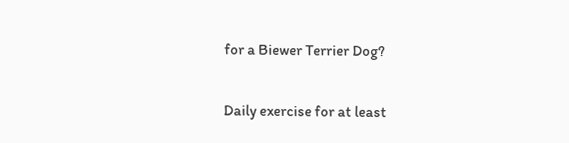for a Biewer Terrier Dog?

Daily exercise for at least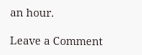an hour.

Leave a Comment